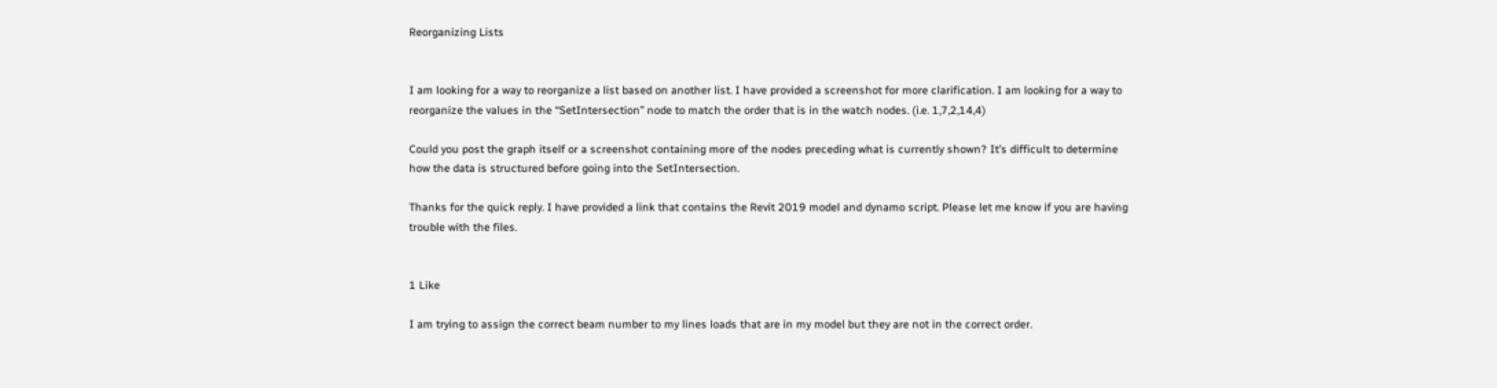Reorganizing Lists


I am looking for a way to reorganize a list based on another list. I have provided a screenshot for more clarification. I am looking for a way to reorganize the values in the “SetIntersection” node to match the order that is in the watch nodes. (i.e. 1,7,2,14,4)

Could you post the graph itself or a screenshot containing more of the nodes preceding what is currently shown? It’s difficult to determine how the data is structured before going into the SetIntersection.

Thanks for the quick reply. I have provided a link that contains the Revit 2019 model and dynamo script. Please let me know if you are having trouble with the files.


1 Like

I am trying to assign the correct beam number to my lines loads that are in my model but they are not in the correct order.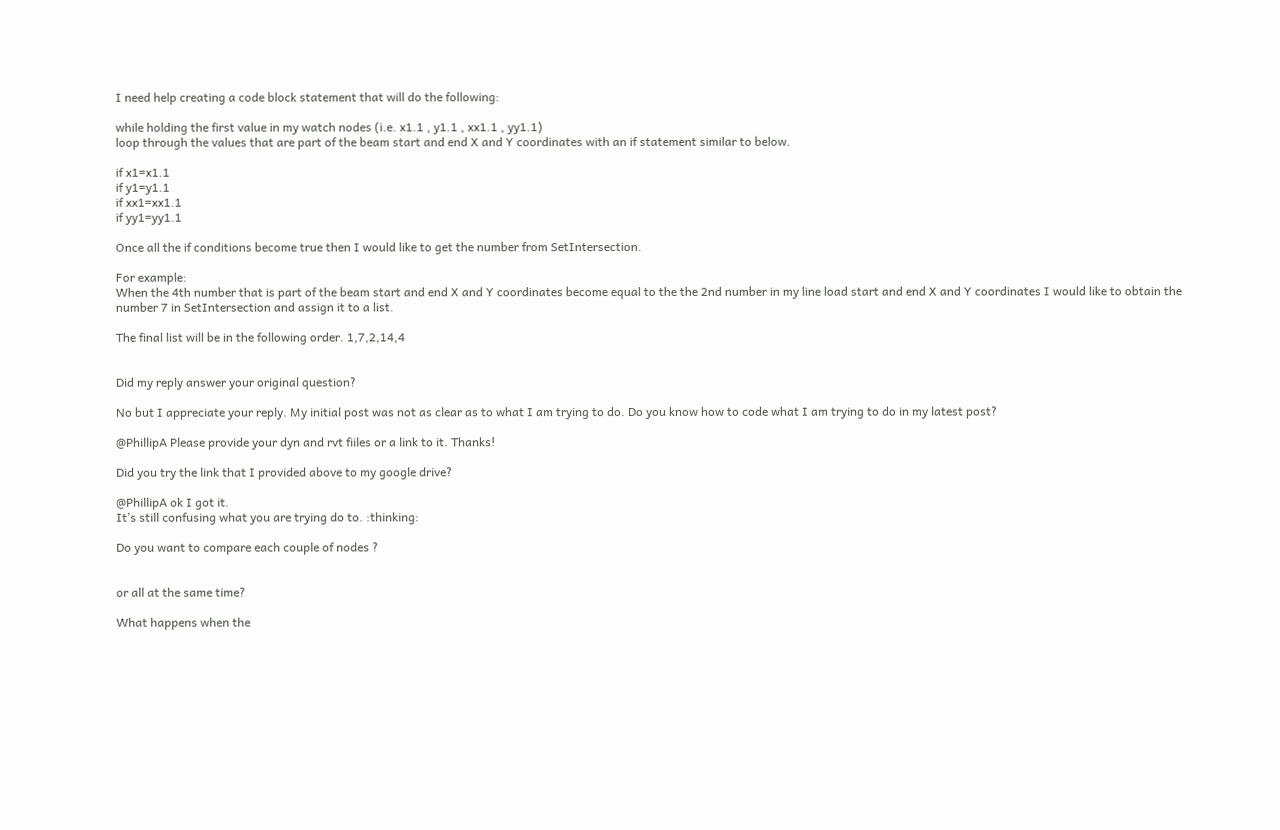I need help creating a code block statement that will do the following:

while holding the first value in my watch nodes (i.e. x1.1 , y1.1 , xx1.1 , yy1.1)
loop through the values that are part of the beam start and end X and Y coordinates with an if statement similar to below.

if x1=x1.1
if y1=y1.1
if xx1=xx1.1
if yy1=yy1.1

Once all the if conditions become true then I would like to get the number from SetIntersection.

For example:
When the 4th number that is part of the beam start and end X and Y coordinates become equal to the the 2nd number in my line load start and end X and Y coordinates I would like to obtain the number 7 in SetIntersection and assign it to a list.

The final list will be in the following order. 1,7,2,14,4


Did my reply answer your original question?

No but I appreciate your reply. My initial post was not as clear as to what I am trying to do. Do you know how to code what I am trying to do in my latest post?

@PhillipA Please provide your dyn and rvt fiiles or a link to it. Thanks!

Did you try the link that I provided above to my google drive?

@PhillipA ok I got it.
It’s still confusing what you are trying do to. :thinking:

Do you want to compare each couple of nodes ?


or all at the same time?

What happens when the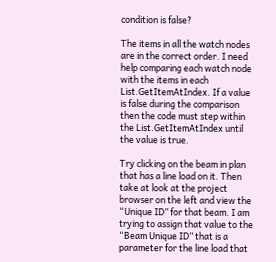condition is false?

The items in all the watch nodes are in the correct order. I need help comparing each watch node with the items in each List.GetItemAtIndex. If a value is false during the comparison then the code must step within the List.GetItemAtIndex until the value is true.

Try clicking on the beam in plan that has a line load on it. Then take at look at the project browser on the left and view the “Unique ID” for that beam. I am trying to assign that value to the “Beam Unique ID” that is a parameter for the line load that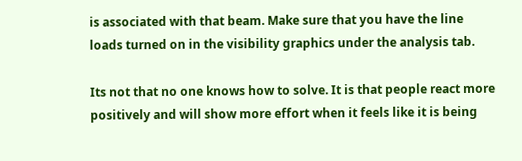is associated with that beam. Make sure that you have the line loads turned on in the visibility graphics under the analysis tab.

Its not that no one knows how to solve. It is that people react more positively and will show more effort when it feels like it is being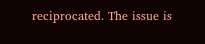reciprocated. The issue is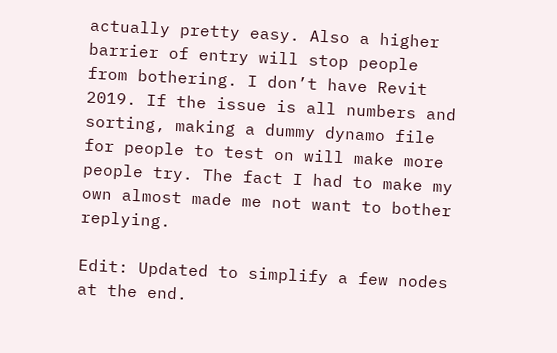actually pretty easy. Also a higher barrier of entry will stop people from bothering. I don’t have Revit 2019. If the issue is all numbers and sorting, making a dummy dynamo file for people to test on will make more people try. The fact I had to make my own almost made me not want to bother replying.

Edit: Updated to simplify a few nodes at the end.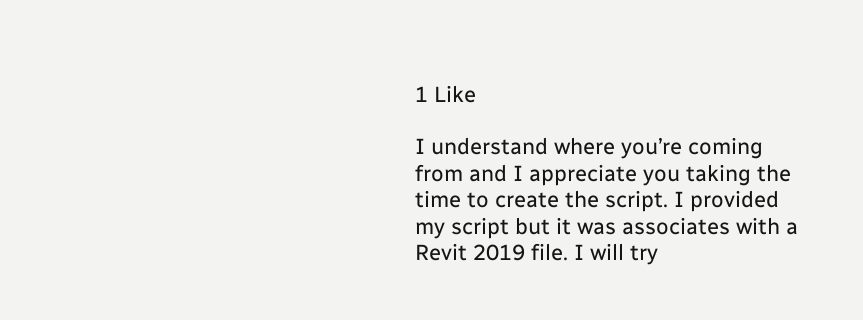1 Like

I understand where you’re coming from and I appreciate you taking the time to create the script. I provided my script but it was associates with a Revit 2019 file. I will try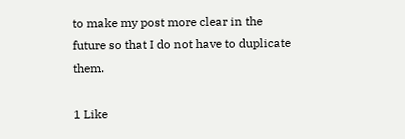to make my post more clear in the future so that I do not have to duplicate them.

1 Like